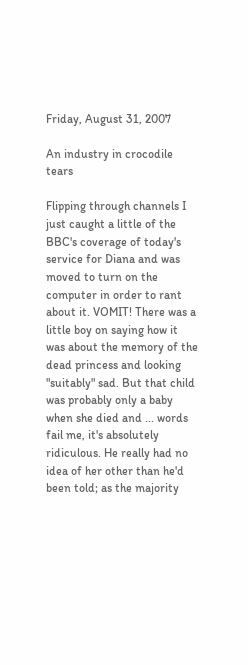Friday, August 31, 2007

An industry in crocodile tears

Flipping through channels I just caught a little of the BBC's coverage of today's service for Diana and was moved to turn on the computer in order to rant about it. VOMIT! There was a little boy on saying how it was about the memory of the dead princess and looking "suitably" sad. But that child was probably only a baby when she died and ... words fail me, it's absolutely ridiculous. He really had no idea of her other than he'd been told; as the majority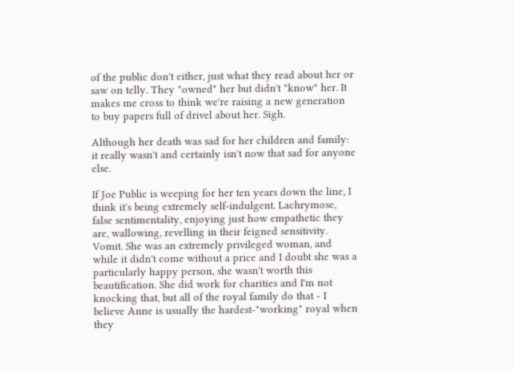of the public don't either, just what they read about her or saw on telly. They "owned" her but didn't "know" her. It makes me cross to think we're raising a new generation to buy papers full of drivel about her. Sigh.

Although her death was sad for her children and family: it really wasn't and certainly isn't now that sad for anyone else.

If Joe Public is weeping for her ten years down the line, I think it's being extremely self-indulgent. Lachrymose, false sentimentality, enjoying just how empathetic they are, wallowing, revelling in their feigned sensitivity. Vomit. She was an extremely privileged woman, and while it didn't come without a price and I doubt she was a particularly happy person, she wasn't worth this beautification. She did work for charities and I'm not knocking that, but all of the royal family do that - I believe Anne is usually the hardest-"working" royal when they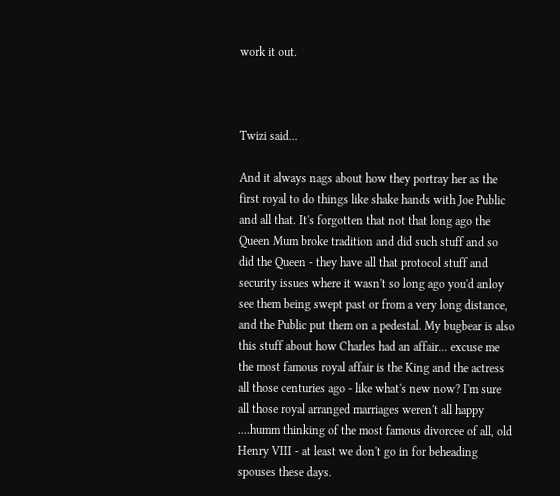work it out.



Twizi said...

And it always nags about how they portray her as the first royal to do things like shake hands with Joe Public and all that. It's forgotten that not that long ago the Queen Mum broke tradition and did such stuff and so did the Queen - they have all that protocol stuff and security issues where it wasn't so long ago you'd anloy see them being swept past or from a very long distance, and the Public put them on a pedestal. My bugbear is also this stuff about how Charles had an affair... excuse me the most famous royal affair is the King and the actress all those centuries ago - like what's new now? I'm sure all those royal arranged marriages weren't all happy ....humm thinking of the most famous divorcee of all, old Henry VIII - at least we don't go in for beheading spouses these days.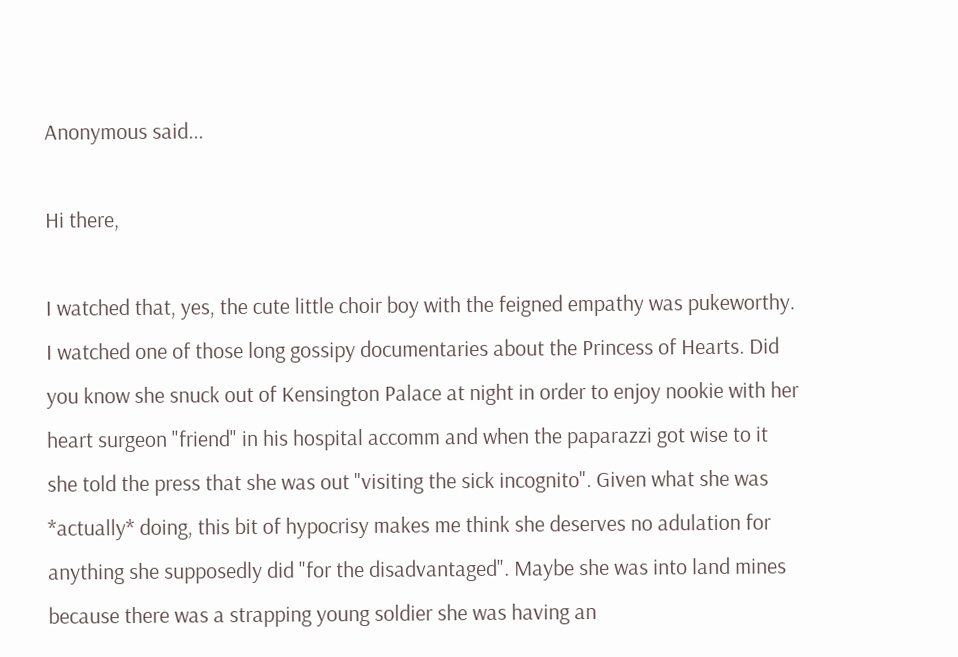Anonymous said...

Hi there,

I watched that, yes, the cute little choir boy with the feigned empathy was pukeworthy. I watched one of those long gossipy documentaries about the Princess of Hearts. Did you know she snuck out of Kensington Palace at night in order to enjoy nookie with her heart surgeon "friend" in his hospital accomm and when the paparazzi got wise to it she told the press that she was out "visiting the sick incognito". Given what she was *actually* doing, this bit of hypocrisy makes me think she deserves no adulation for anything she supposedly did "for the disadvantaged". Maybe she was into land mines because there was a strapping young soldier she was having an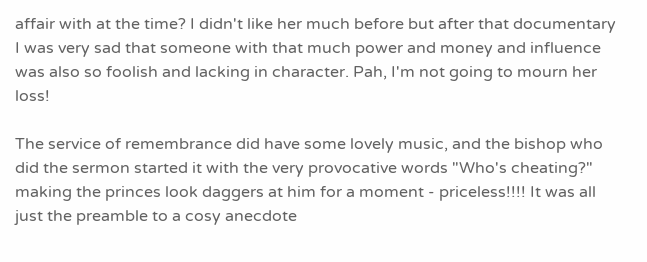affair with at the time? I didn't like her much before but after that documentary I was very sad that someone with that much power and money and influence was also so foolish and lacking in character. Pah, I'm not going to mourn her loss!

The service of remembrance did have some lovely music, and the bishop who did the sermon started it with the very provocative words "Who's cheating?" making the princes look daggers at him for a moment - priceless!!!! It was all just the preamble to a cosy anecdote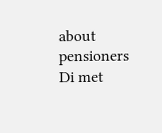about pensioners Di met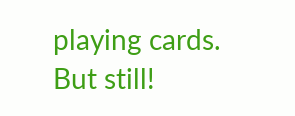playing cards. But still!